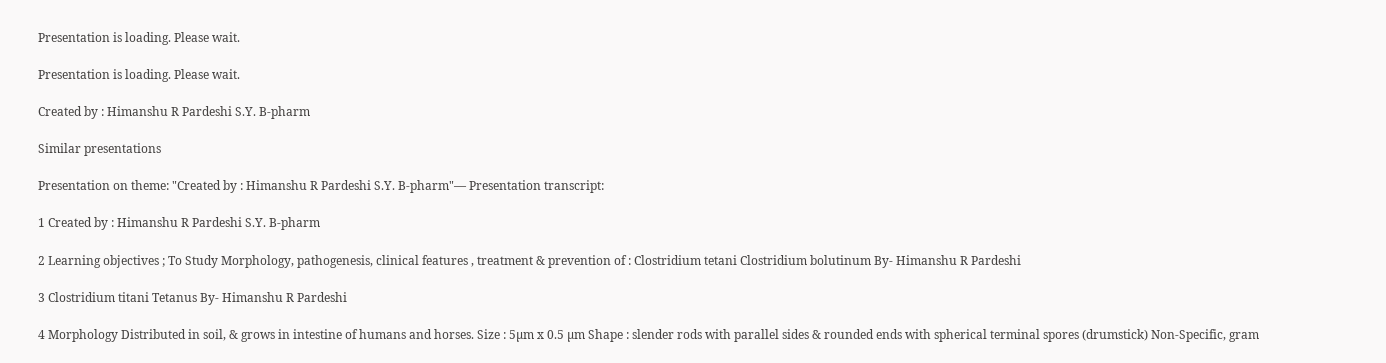Presentation is loading. Please wait.

Presentation is loading. Please wait.

Created by : Himanshu R Pardeshi S.Y. B-pharm

Similar presentations

Presentation on theme: "Created by : Himanshu R Pardeshi S.Y. B-pharm"— Presentation transcript:

1 Created by : Himanshu R Pardeshi S.Y. B-pharm

2 Learning objectives ; To Study Morphology, pathogenesis, clinical features , treatment & prevention of : Clostridium tetani Clostridium bolutinum By- Himanshu R Pardeshi

3 Clostridium titani Tetanus By- Himanshu R Pardeshi

4 Morphology Distributed in soil, & grows in intestine of humans and horses. Size : 5µm x 0.5 µm Shape : slender rods with parallel sides & rounded ends with spherical terminal spores (drumstick) Non-Specific, gram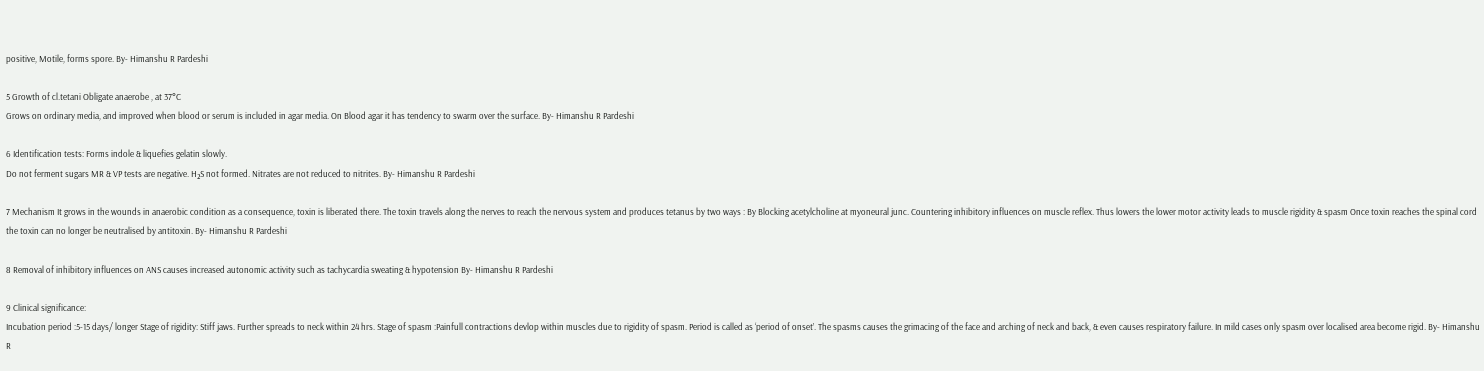positive, Motile, forms spore. By- Himanshu R Pardeshi

5 Growth of cl.tetani Obligate anaerobe , at 37°C
Grows on ordinary media, and improved when blood or serum is included in agar media. On Blood agar it has tendency to swarm over the surface. By- Himanshu R Pardeshi

6 Identification tests: Forms indole & liquefies gelatin slowly.
Do not ferment sugars MR & VP tests are negative. H₂S not formed. Nitrates are not reduced to nitrites. By- Himanshu R Pardeshi

7 Mechanism It grows in the wounds in anaerobic condition as a consequence, toxin is liberated there. The toxin travels along the nerves to reach the nervous system and produces tetanus by two ways : By Blocking acetylcholine at myoneural junc. Countering inhibitory influences on muscle reflex. Thus lowers the lower motor activity leads to muscle rigidity & spasm Once toxin reaches the spinal cord the toxin can no longer be neutralised by antitoxin. By- Himanshu R Pardeshi

8 Removal of inhibitory influences on ANS causes increased autonomic activity such as tachycardia sweating & hypotension By- Himanshu R Pardeshi

9 Clinical significance:
Incubation period :5-15 days/ longer Stage of rigidity: Stiff jaws. Further spreads to neck within 24 hrs. Stage of spasm :Painfull contractions devlop within muscles due to rigidity of spasm. Period is called as ‘period of onset’. The spasms causes the grimacing of the face and arching of neck and back, & even causes respiratory failure. In mild cases only spasm over localised area become rigid. By- Himanshu R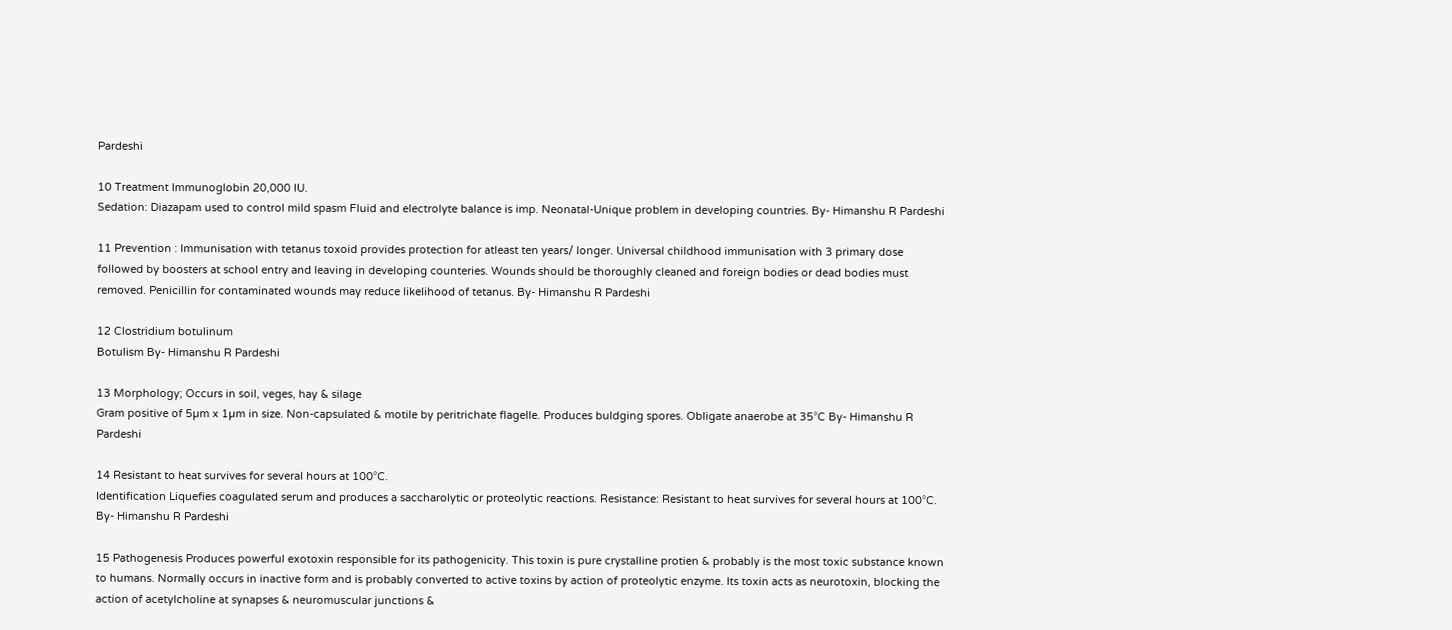Pardeshi

10 Treatment Immunoglobin 20,000 IU.
Sedation: Diazapam used to control mild spasm Fluid and electrolyte balance is imp. Neonatal-Unique problem in developing countries. By- Himanshu R Pardeshi

11 Prevention : Immunisation with tetanus toxoid provides protection for atleast ten years/ longer. Universal childhood immunisation with 3 primary dose followed by boosters at school entry and leaving in developing counteries. Wounds should be thoroughly cleaned and foreign bodies or dead bodies must removed. Penicillin for contaminated wounds may reduce likelihood of tetanus. By- Himanshu R Pardeshi

12 Clostridium botulinum
Botulism By- Himanshu R Pardeshi

13 Morphology; Occurs in soil, veges, hay & silage
Gram positive of 5µm x 1µm in size. Non-capsulated & motile by peritrichate flagelle. Produces buldging spores. Obligate anaerobe at 35°C By- Himanshu R Pardeshi

14 Resistant to heat survives for several hours at 100°C.
Identification Liquefies coagulated serum and produces a saccharolytic or proteolytic reactions. Resistance: Resistant to heat survives for several hours at 100°C. By- Himanshu R Pardeshi

15 Pathogenesis Produces powerful exotoxin responsible for its pathogenicity. This toxin is pure crystalline protien & probably is the most toxic substance known to humans. Normally occurs in inactive form and is probably converted to active toxins by action of proteolytic enzyme. Its toxin acts as neurotoxin, blocking the action of acetylcholine at synapses & neuromuscular junctions &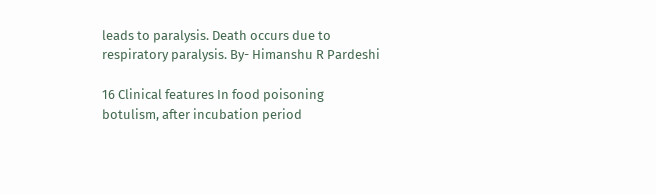leads to paralysis. Death occurs due to respiratory paralysis. By- Himanshu R Pardeshi

16 Clinical features In food poisoning botulism, after incubation period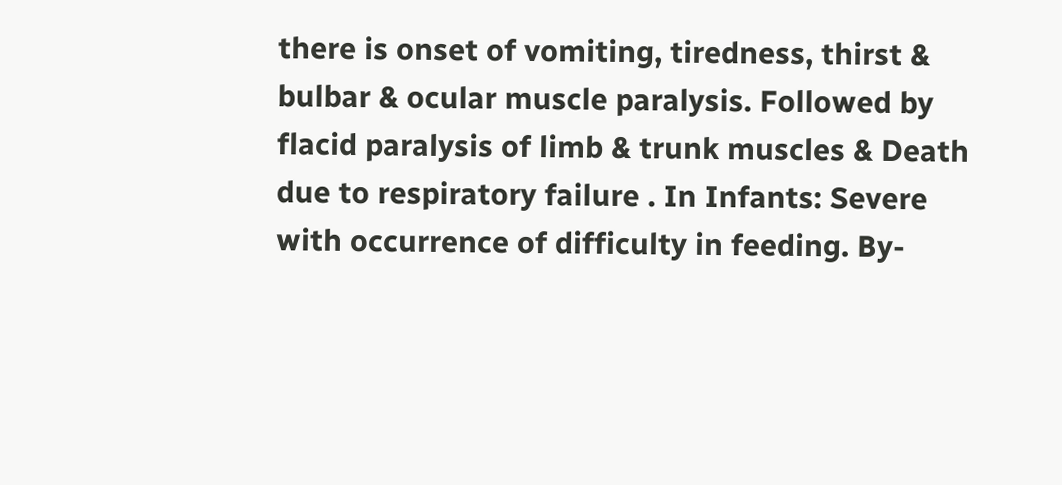there is onset of vomiting, tiredness, thirst & bulbar & ocular muscle paralysis. Followed by flacid paralysis of limb & trunk muscles & Death due to respiratory failure . In Infants: Severe with occurrence of difficulty in feeding. By-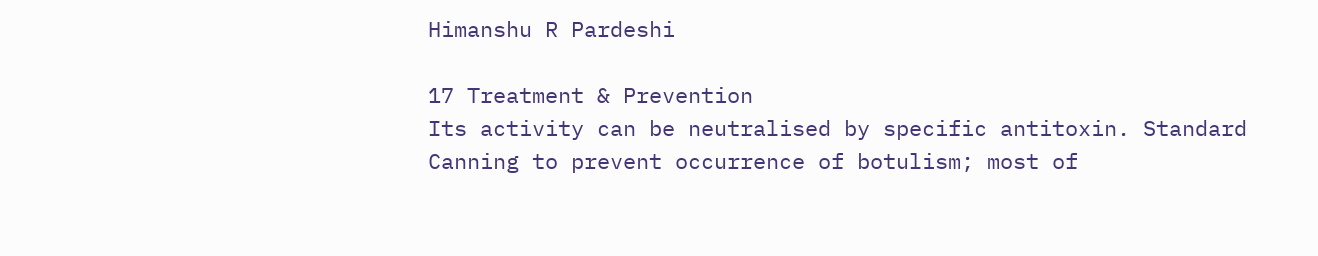Himanshu R Pardeshi

17 Treatment & Prevention
Its activity can be neutralised by specific antitoxin. Standard Canning to prevent occurrence of botulism; most of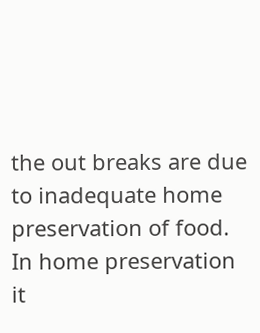the out breaks are due to inadequate home preservation of food. In home preservation it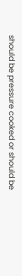should be pressure cooked or should be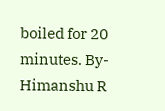boiled for 20 minutes. By- Himanshu R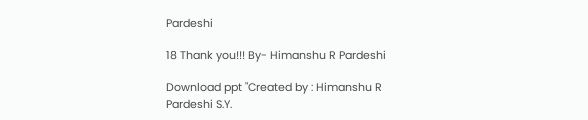Pardeshi

18 Thank you!!! By- Himanshu R Pardeshi

Download ppt "Created by : Himanshu R Pardeshi S.Y.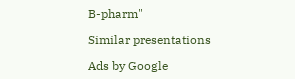B-pharm"

Similar presentations

Ads by Google